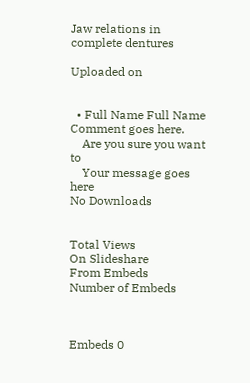Jaw relations in complete dentures

Uploaded on


  • Full Name Full Name Comment goes here.
    Are you sure you want to
    Your message goes here
No Downloads


Total Views
On Slideshare
From Embeds
Number of Embeds



Embeds 0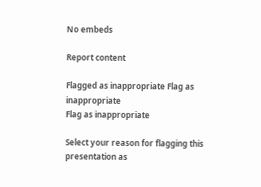No embeds

Report content

Flagged as inappropriate Flag as inappropriate
Flag as inappropriate

Select your reason for flagging this presentation as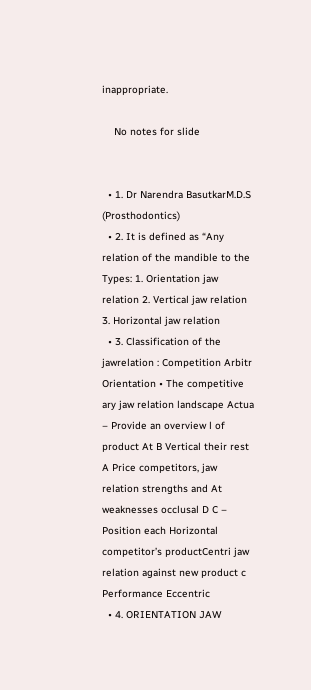inappropriate.

    No notes for slide


  • 1. Dr Narendra BasutkarM.D.S (Prosthodontics)
  • 2. It is defined as “Any relation of the mandible to the Types: 1. Orientation jaw relation 2. Vertical jaw relation 3. Horizontal jaw relation
  • 3. Classification of the jawrelation : Competition Arbitr Orientation • The competitive ary jaw relation landscape Actua – Provide an overview l of product At B Vertical their rest A Price competitors, jaw relation strengths and At weaknesses occlusal D C – Position each Horizontal competitor’s productCentri jaw relation against new product c Performance Eccentric
  • 4. ORIENTATION JAW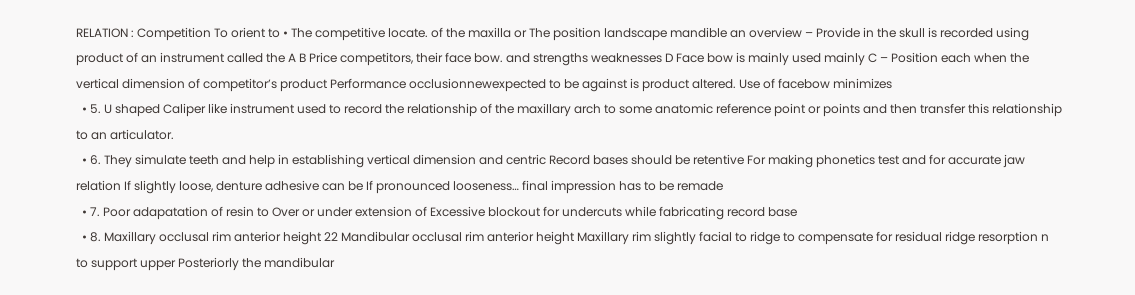RELATION : Competition To orient to • The competitive locate. of the maxilla or The position landscape mandible an overview – Provide in the skull is recorded using product of an instrument called the A B Price competitors, their face bow. and strengths weaknesses D Face bow is mainly used mainly C – Position each when the vertical dimension of competitor’s product Performance occlusionnewexpected to be against is product altered. Use of facebow minimizes
  • 5. U shaped Caliper like instrument used to record the relationship of the maxillary arch to some anatomic reference point or points and then transfer this relationship to an articulator.
  • 6. They simulate teeth and help in establishing vertical dimension and centric Record bases should be retentive For making phonetics test and for accurate jaw relation If slightly loose, denture adhesive can be If pronounced looseness… final impression has to be remade
  • 7. Poor adapatation of resin to Over or under extension of Excessive blockout for undercuts while fabricating record base
  • 8. Maxillary occlusal rim anterior height 22 Mandibular occlusal rim anterior height Maxillary rim slightly facial to ridge to compensate for residual ridge resorption n to support upper Posteriorly the mandibular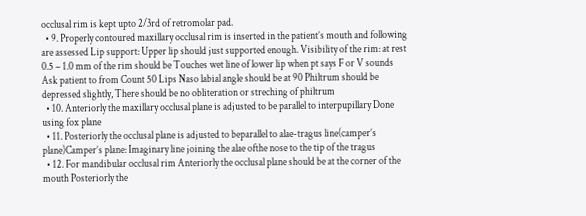occlusal rim is kept upto 2/3rd of retromolar pad.
  • 9. Properly contoured maxillary occlusal rim is inserted in the patient’s mouth and following are assessed Lip support: Upper lip should just supported enough. Visibility of the rim: at rest 0.5 – 1.0 mm of the rim should be Touches wet line of lower lip when pt says F or V sounds Ask patient to from Count 50 Lips Naso labial angle should be at 90 Philtrum should be depressed slightly, There should be no obliteration or streching of philtrum
  • 10. Anteriorly the maxillary occlusal plane is adjusted to be parallel to interpupillary Done using fox plane
  • 11. Posteriorly the occlusal plane is adjusted to beparallel to alae-tragus line(camper’s plane)Camper’s plane: Imaginary line joining the alae ofthe nose to the tip of the tragus
  • 12. For mandibular occlusal rim Anteriorly the occlusal plane should be at the corner of the mouth Posteriorly the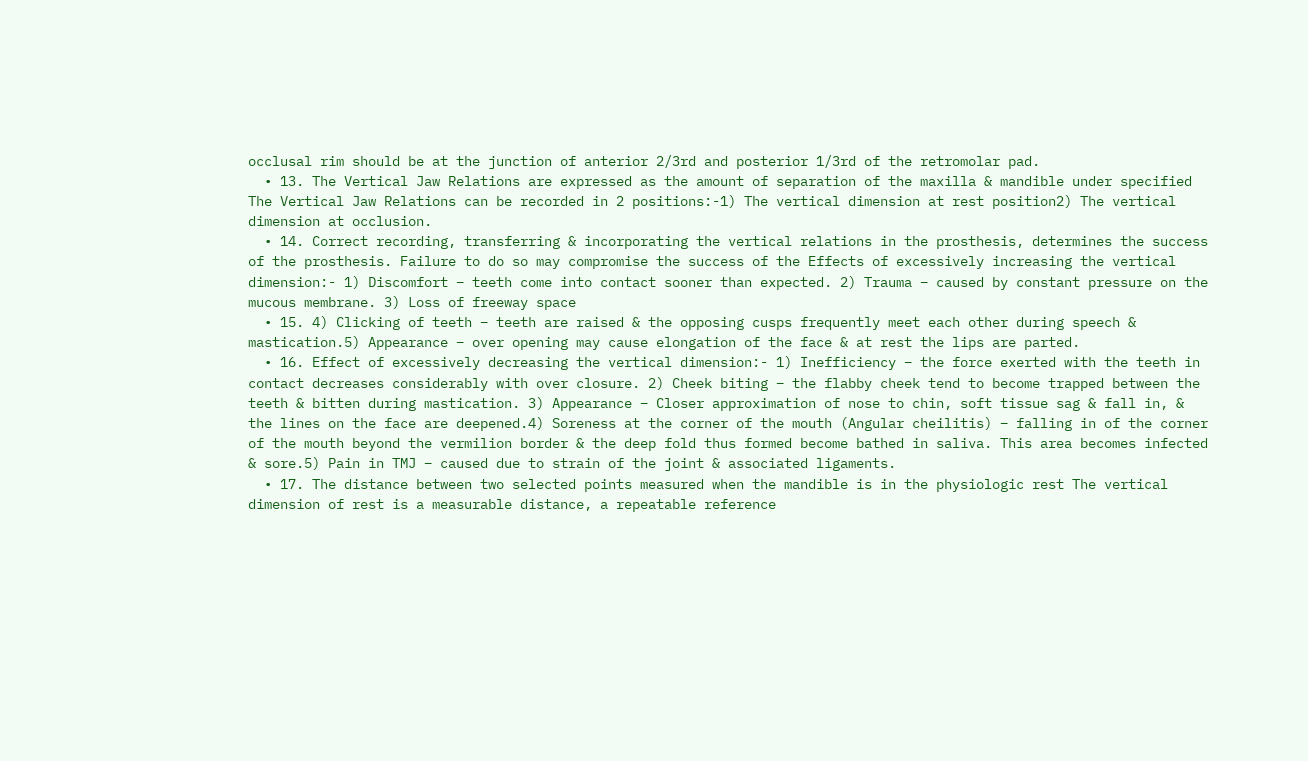occlusal rim should be at the junction of anterior 2/3rd and posterior 1/3rd of the retromolar pad.
  • 13. The Vertical Jaw Relations are expressed as the amount of separation of the maxilla & mandible under specified The Vertical Jaw Relations can be recorded in 2 positions:-1) The vertical dimension at rest position2) The vertical dimension at occlusion.
  • 14. Correct recording, transferring & incorporating the vertical relations in the prosthesis, determines the success of the prosthesis. Failure to do so may compromise the success of the Effects of excessively increasing the vertical dimension:- 1) Discomfort – teeth come into contact sooner than expected. 2) Trauma – caused by constant pressure on the mucous membrane. 3) Loss of freeway space
  • 15. 4) Clicking of teeth – teeth are raised & the opposing cusps frequently meet each other during speech & mastication.5) Appearance – over opening may cause elongation of the face & at rest the lips are parted.
  • 16. Effect of excessively decreasing the vertical dimension:- 1) Inefficiency – the force exerted with the teeth in contact decreases considerably with over closure. 2) Cheek biting – the flabby cheek tend to become trapped between the teeth & bitten during mastication. 3) Appearance – Closer approximation of nose to chin, soft tissue sag & fall in, & the lines on the face are deepened.4) Soreness at the corner of the mouth (Angular cheilitis) – falling in of the corner of the mouth beyond the vermilion border & the deep fold thus formed become bathed in saliva. This area becomes infected & sore.5) Pain in TMJ – caused due to strain of the joint & associated ligaments.
  • 17. The distance between two selected points measured when the mandible is in the physiologic rest The vertical dimension of rest is a measurable distance, a repeatable reference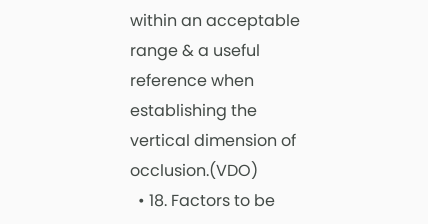within an acceptable range & a useful reference when establishing the vertical dimension of occlusion.(VDO)
  • 18. Factors to be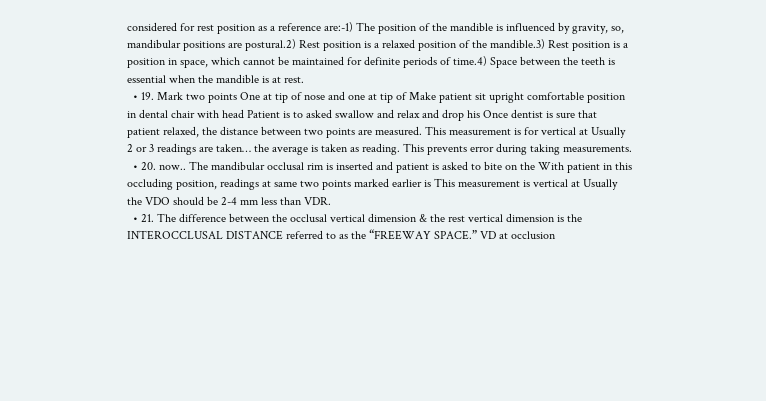considered for rest position as a reference are:-1) The position of the mandible is influenced by gravity, so, mandibular positions are postural.2) Rest position is a relaxed position of the mandible.3) Rest position is a position in space, which cannot be maintained for definite periods of time.4) Space between the teeth is essential when the mandible is at rest.
  • 19. Mark two points One at tip of nose and one at tip of Make patient sit upright comfortable position in dental chair with head Patient is to asked swallow and relax and drop his Once dentist is sure that patient relaxed, the distance between two points are measured. This measurement is for vertical at Usually 2 or 3 readings are taken… the average is taken as reading. This prevents error during taking measurements.
  • 20. now.. The mandibular occlusal rim is inserted and patient is asked to bite on the With patient in this occluding position, readings at same two points marked earlier is This measurement is vertical at Usually the VDO should be 2-4 mm less than VDR.
  • 21. The difference between the occlusal vertical dimension & the rest vertical dimension is the INTEROCCLUSAL DISTANCE referred to as the “FREEWAY SPACE.” VD at occlusion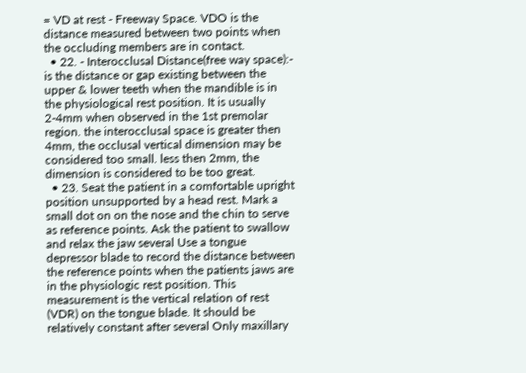= VD at rest - Freeway Space. VDO is the distance measured between two points when the occluding members are in contact.
  • 22. - Interocclusal Distance(free way space):- is the distance or gap existing between the upper & lower teeth when the mandible is in the physiological rest position. It is usually 2-4mm when observed in the 1st premolar region. the interocclusal space is greater then 4mm, the occlusal vertical dimension may be considered too small. less then 2mm, the dimension is considered to be too great.
  • 23. Seat the patient in a comfortable upright position unsupported by a head rest. Mark a small dot on on the nose and the chin to serve as reference points. Ask the patient to swallow and relax the jaw several Use a tongue depressor blade to record the distance between the reference points when the patients jaws are in the physiologic rest position. This measurement is the vertical relation of rest (VDR) on the tongue blade. It should be relatively constant after several Only maxillary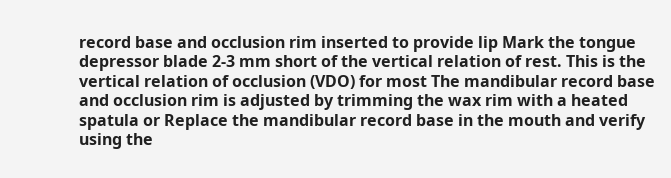record base and occlusion rim inserted to provide lip Mark the tongue depressor blade 2-3 mm short of the vertical relation of rest. This is the vertical relation of occlusion (VDO) for most The mandibular record base and occlusion rim is adjusted by trimming the wax rim with a heated spatula or Replace the mandibular record base in the mouth and verify using the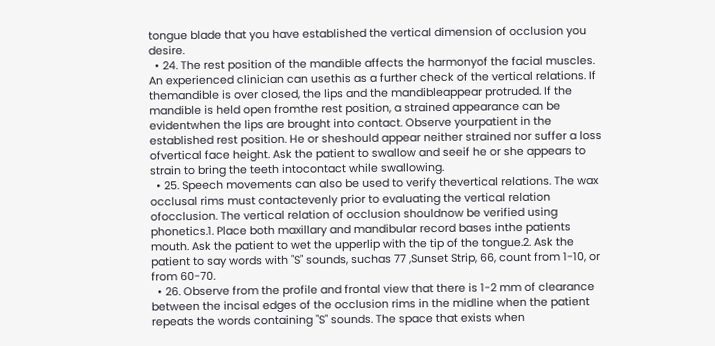tongue blade that you have established the vertical dimension of occlusion you desire.
  • 24. The rest position of the mandible affects the harmonyof the facial muscles. An experienced clinician can usethis as a further check of the vertical relations. If themandible is over closed, the lips and the mandibleappear protruded. If the mandible is held open fromthe rest position, a strained appearance can be evidentwhen the lips are brought into contact. Observe yourpatient in the established rest position. He or sheshould appear neither strained nor suffer a loss ofvertical face height. Ask the patient to swallow and seeif he or she appears to strain to bring the teeth intocontact while swallowing.
  • 25. Speech movements can also be used to verify thevertical relations. The wax occlusal rims must contactevenly prior to evaluating the vertical relation ofocclusion. The vertical relation of occlusion shouldnow be verified using phonetics.1. Place both maxillary and mandibular record bases inthe patients mouth. Ask the patient to wet the upperlip with the tip of the tongue.2. Ask the patient to say words with "S" sounds, suchas 77 ,Sunset Strip, 66, count from 1-10, or from 60-70.
  • 26. Observe from the profile and frontal view that there is 1-2 mm of clearance between the incisal edges of the occlusion rims in the midline when the patient repeats the words containing "S" sounds. The space that exists when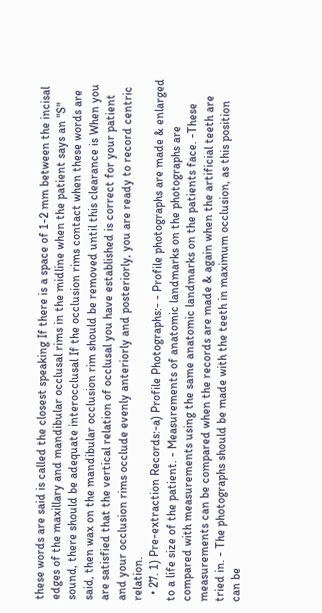these words are said is called the closest speaking If there is a space of 1-2 mm between the incisal edges of the maxillary and mandibular occlusal rims in the midline when the patient says an "S" sound, there should be adequate interocclusal If the occlusion rims contact when these words are said, then wax on the mandibular occlusion rim should be removed until this clearance is When you are satisfied that the vertical relation of occlusal you have established is correct for your patient and your occlusion rims occlude evenly anteriorly and posteriorly, you are ready to record centric relation.
  • 27. 1) Pre-extraction Records:-a) Profile Photographs:- - Profile photographs are made & enlarged to a life size of the patient. - Measurements of anatomic landmarks on the photographs are compared with measurements using the same anatomic landmarks on the patients face. -These measurements can be compared when the records are made & again when the artificial teeth are tried in. - The photographs should be made with the teeth in maximum occlusion, as this position can be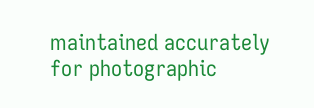maintained accurately for photographic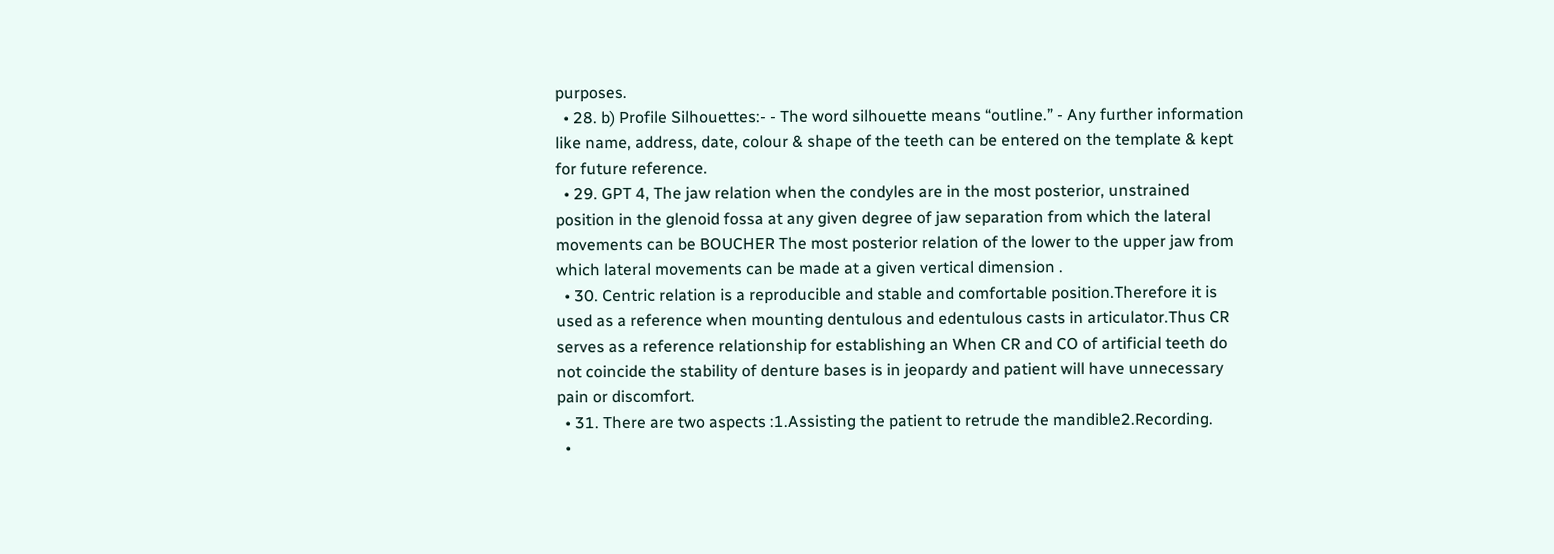purposes.
  • 28. b) Profile Silhouettes:- - The word silhouette means “outline.” - Any further information like name, address, date, colour & shape of the teeth can be entered on the template & kept for future reference.
  • 29. GPT 4, The jaw relation when the condyles are in the most posterior, unstrained position in the glenoid fossa at any given degree of jaw separation from which the lateral movements can be BOUCHER The most posterior relation of the lower to the upper jaw from which lateral movements can be made at a given vertical dimension .
  • 30. Centric relation is a reproducible and stable and comfortable position.Therefore it is used as a reference when mounting dentulous and edentulous casts in articulator.Thus CR serves as a reference relationship for establishing an When CR and CO of artificial teeth do not coincide the stability of denture bases is in jeopardy and patient will have unnecessary pain or discomfort.
  • 31. There are two aspects :1.Assisting the patient to retrude the mandible2.Recording.
  •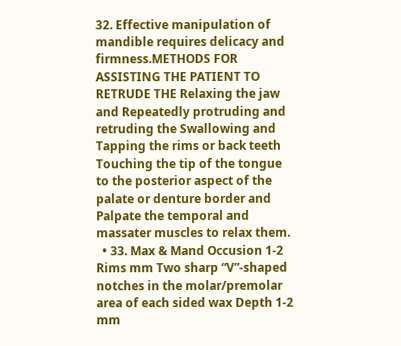32. Effective manipulation of mandible requires delicacy and firmness.METHODS FOR ASSISTING THE PATIENT TO RETRUDE THE Relaxing the jaw and Repeatedly protruding and retruding the Swallowing and Tapping the rims or back teeth Touching the tip of the tongue to the posterior aspect of the palate or denture border and Palpate the temporal and massater muscles to relax them.
  • 33. Max & Mand Occusion 1-2 Rims mm Two sharp “V”-shaped notches in the molar/premolar area of each sided wax Depth 1-2 mm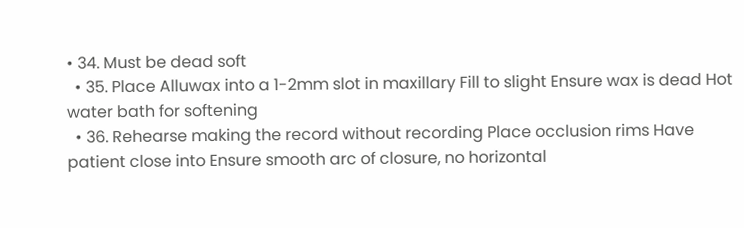• 34. Must be dead soft
  • 35. Place Alluwax into a 1-2mm slot in maxillary Fill to slight Ensure wax is dead Hot water bath for softening
  • 36. Rehearse making the record without recording Place occlusion rims Have patient close into Ensure smooth arc of closure, no horizontal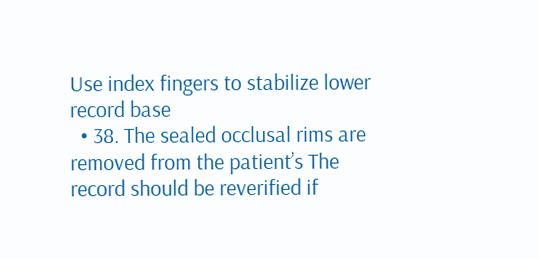Use index fingers to stabilize lower record base
  • 38. The sealed occlusal rims are removed from the patient’s The record should be reverified if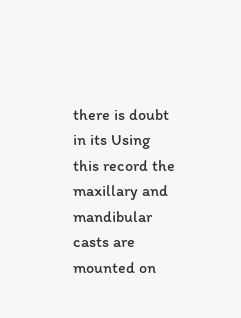there is doubt in its Using this record the maxillary and mandibular casts are mounted on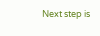Next step is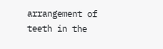arrangement of teeth in the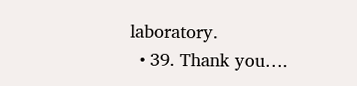laboratory.
  • 39. Thank you….